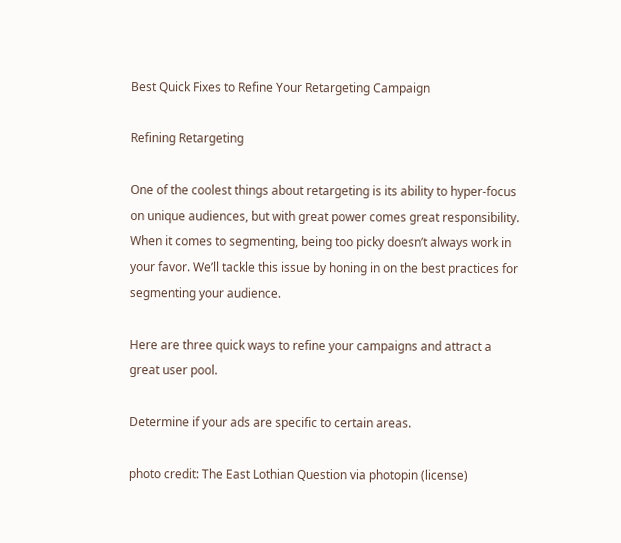Best Quick Fixes to Refine Your Retargeting Campaign

Refining Retargeting

One of the coolest things about retargeting is its ability to hyper-focus on unique audiences, but with great power comes great responsibility. When it comes to segmenting, being too picky doesn’t always work in your favor. We’ll tackle this issue by honing in on the best practices for segmenting your audience.

Here are three quick ways to refine your campaigns and attract a great user pool.

Determine if your ads are specific to certain areas.

photo credit: The East Lothian Question via photopin (license)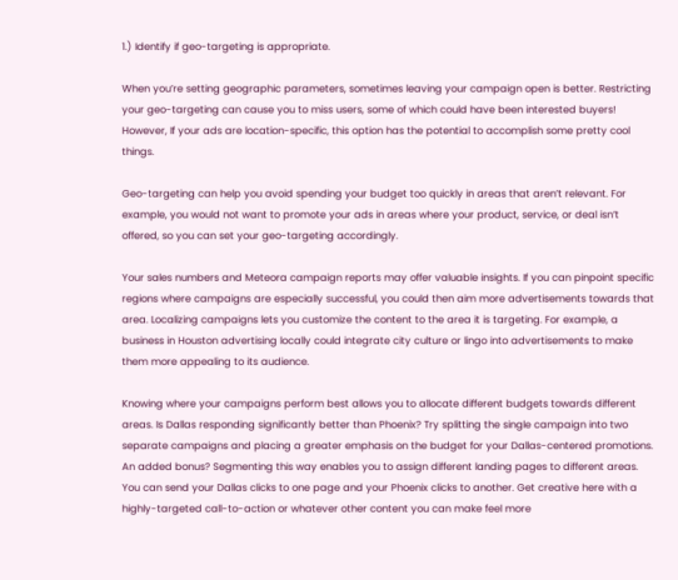1.) Identify if geo-targeting is appropriate.

When you’re setting geographic parameters, sometimes leaving your campaign open is better. Restricting your geo-targeting can cause you to miss users, some of which could have been interested buyers! However, If your ads are location-specific, this option has the potential to accomplish some pretty cool things.

Geo-targeting can help you avoid spending your budget too quickly in areas that aren’t relevant. For example, you would not want to promote your ads in areas where your product, service, or deal isn’t offered, so you can set your geo-targeting accordingly.

Your sales numbers and Meteora campaign reports may offer valuable insights. If you can pinpoint specific regions where campaigns are especially successful, you could then aim more advertisements towards that area. Localizing campaigns lets you customize the content to the area it is targeting. For example, a business in Houston advertising locally could integrate city culture or lingo into advertisements to make them more appealing to its audience.

Knowing where your campaigns perform best allows you to allocate different budgets towards different areas. Is Dallas responding significantly better than Phoenix? Try splitting the single campaign into two separate campaigns and placing a greater emphasis on the budget for your Dallas-centered promotions. An added bonus? Segmenting this way enables you to assign different landing pages to different areas. You can send your Dallas clicks to one page and your Phoenix clicks to another. Get creative here with a highly-targeted call-to-action or whatever other content you can make feel more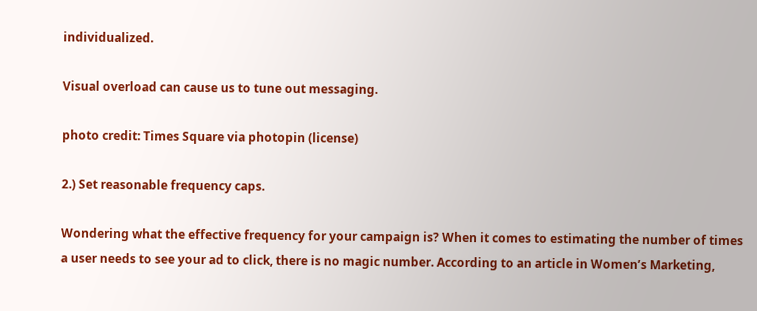individualized.

Visual overload can cause us to tune out messaging.

photo credit: Times Square via photopin (license)

2.) Set reasonable frequency caps.

Wondering what the effective frequency for your campaign is? When it comes to estimating the number of times a user needs to see your ad to click, there is no magic number. According to an article in Women’s Marketing,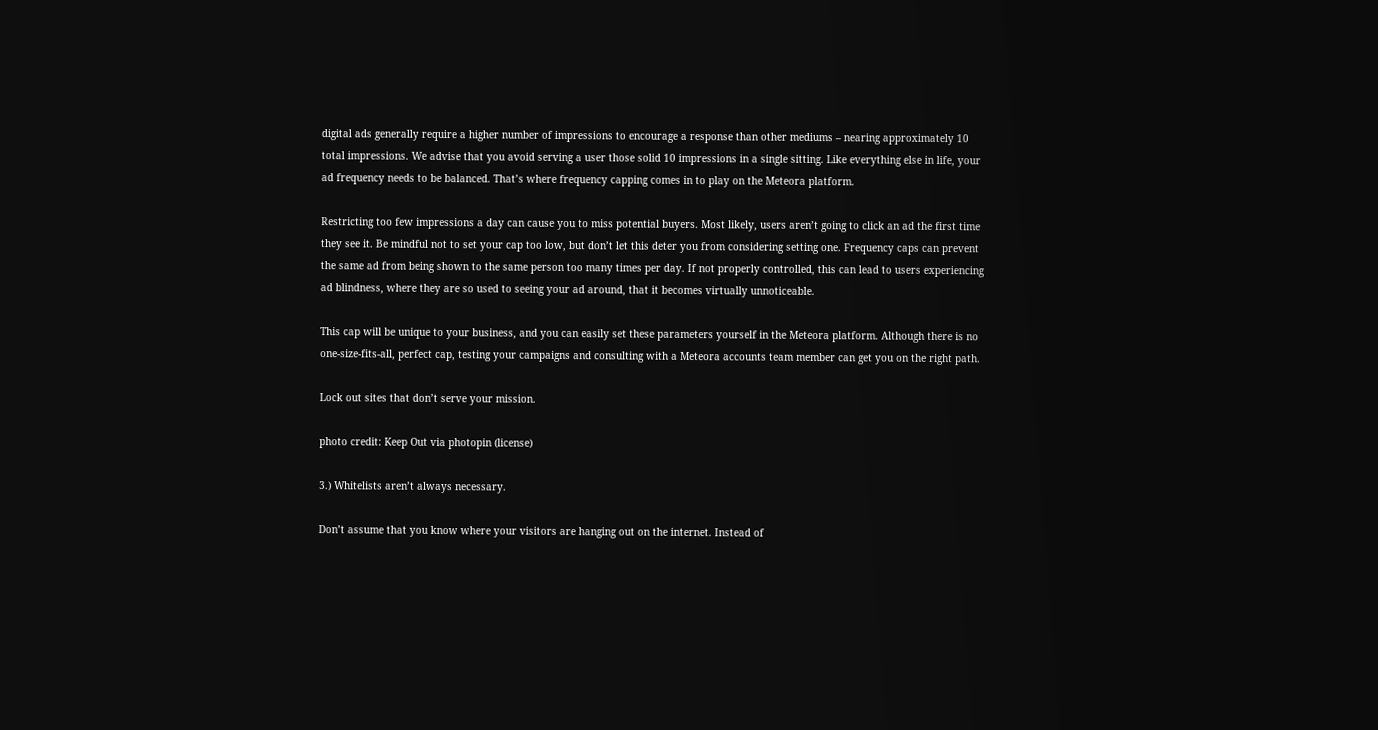digital ads generally require a higher number of impressions to encourage a response than other mediums – nearing approximately 10 total impressions. We advise that you avoid serving a user those solid 10 impressions in a single sitting. Like everything else in life, your ad frequency needs to be balanced. That’s where frequency capping comes in to play on the Meteora platform.

Restricting too few impressions a day can cause you to miss potential buyers. Most likely, users aren’t going to click an ad the first time they see it. Be mindful not to set your cap too low, but don’t let this deter you from considering setting one. Frequency caps can prevent the same ad from being shown to the same person too many times per day. If not properly controlled, this can lead to users experiencing ad blindness, where they are so used to seeing your ad around, that it becomes virtually unnoticeable.

This cap will be unique to your business, and you can easily set these parameters yourself in the Meteora platform. Although there is no one-size-fits-all, perfect cap, testing your campaigns and consulting with a Meteora accounts team member can get you on the right path.

Lock out sites that don’t serve your mission.

photo credit: Keep Out via photopin (license)

3.) Whitelists aren’t always necessary.

Don’t assume that you know where your visitors are hanging out on the internet. Instead of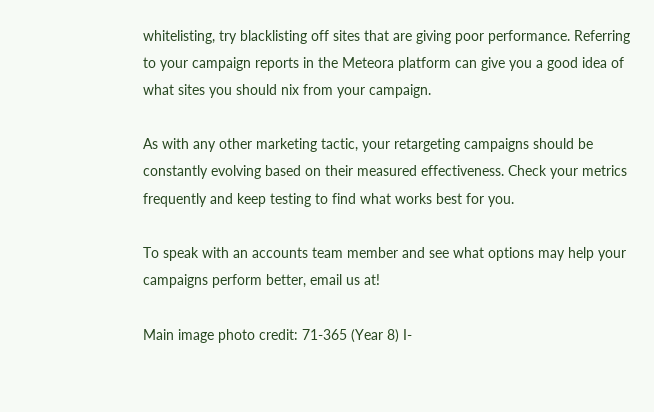whitelisting, try blacklisting off sites that are giving poor performance. Referring to your campaign reports in the Meteora platform can give you a good idea of what sites you should nix from your campaign.

As with any other marketing tactic, your retargeting campaigns should be constantly evolving based on their measured effectiveness. Check your metrics frequently and keep testing to find what works best for you.

To speak with an accounts team member and see what options may help your campaigns perform better, email us at!

Main image photo credit: 71-365 (Year 8) I-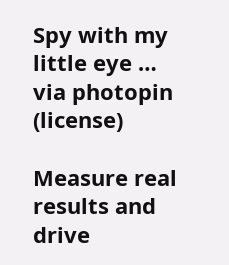Spy with my little eye … via photopin (license)

Measure real results and drive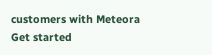customers with Meteora Get started